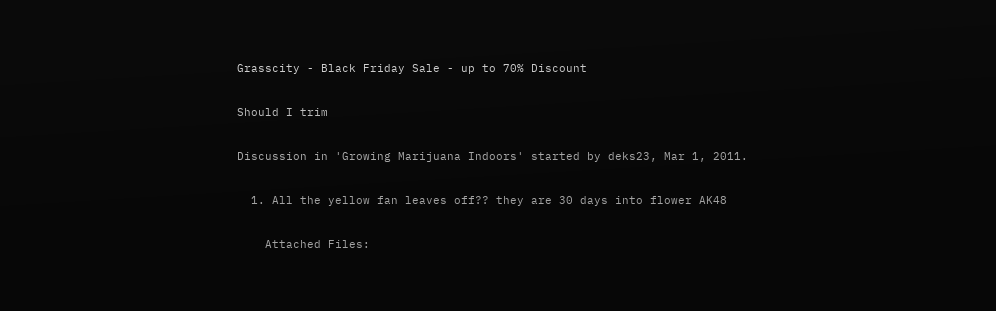Grasscity - Black Friday Sale - up to 70% Discount

Should I trim

Discussion in 'Growing Marijuana Indoors' started by deks23, Mar 1, 2011.

  1. All the yellow fan leaves off?? they are 30 days into flower AK48

    Attached Files: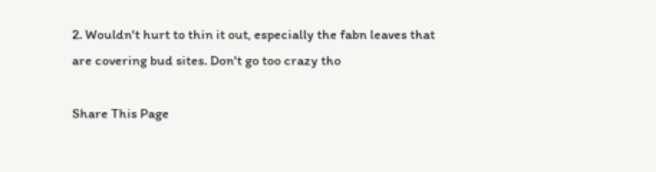2. Wouldn't hurt to thin it out, especially the fabn leaves that are covering bud sites. Don't go too crazy tho

Share This Page